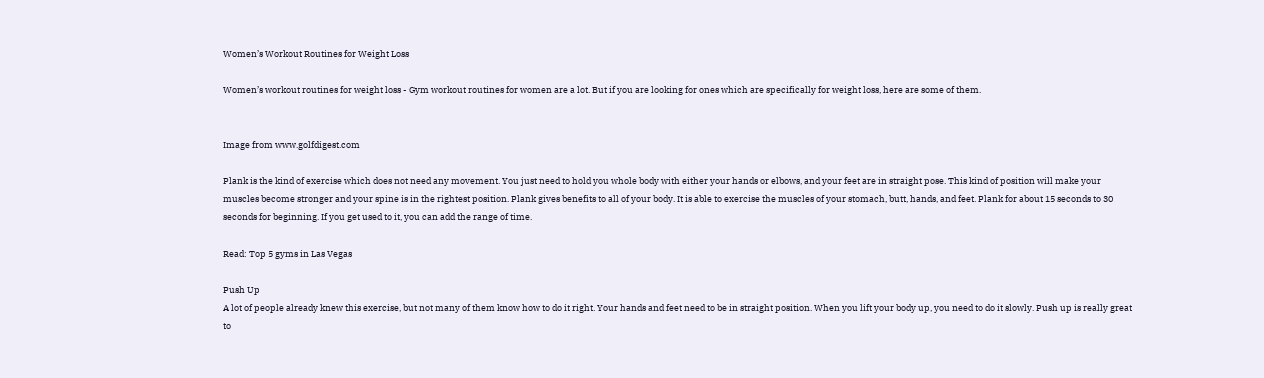Women’s Workout Routines for Weight Loss

Women’s workout routines for weight loss - Gym workout routines for women are a lot. But if you are looking for ones which are specifically for weight loss, here are some of them.


Image from www.golfdigest.com

Plank is the kind of exercise which does not need any movement. You just need to hold you whole body with either your hands or elbows, and your feet are in straight pose. This kind of position will make your muscles become stronger and your spine is in the rightest position. Plank gives benefits to all of your body. It is able to exercise the muscles of your stomach, butt, hands, and feet. Plank for about 15 seconds to 30 seconds for beginning. If you get used to it, you can add the range of time.

Read: Top 5 gyms in Las Vegas

Push Up
A lot of people already knew this exercise, but not many of them know how to do it right. Your hands and feet need to be in straight position. When you lift your body up, you need to do it slowly. Push up is really great to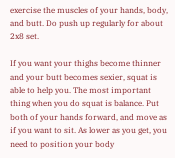exercise the muscles of your hands, body, and butt. Do push up regularly for about 2x8 set.

If you want your thighs become thinner and your butt becomes sexier, squat is able to help you. The most important thing when you do squat is balance. Put both of your hands forward, and move as if you want to sit. As lower as you get, you need to position your body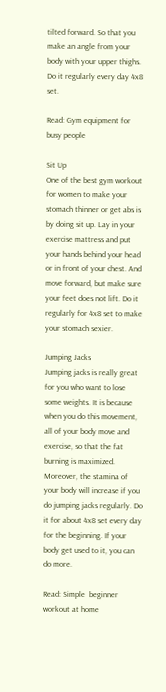tilted forward. So that you make an angle from your body with your upper thighs. Do it regularly every day 4x8 set.

Read: Gym equipment for busy people

Sit Up
One of the best gym workout for women to make your stomach thinner or get abs is by doing sit up. Lay in your exercise mattress and put your hands behind your head or in front of your chest. And move forward, but make sure your feet does not lift. Do it regularly for 4x8 set to make your stomach sexier.

Jumping Jacks
Jumping jacks is really great for you who want to lose some weights. It is because when you do this movement, all of your body move and exercise, so that the fat burning is maximized. Moreover, the stamina of your body will increase if you do jumping jacks regularly. Do it for about 4x8 set every day for the beginning. If your body get used to it, you can do more.

Read: Simple  beginner workout at home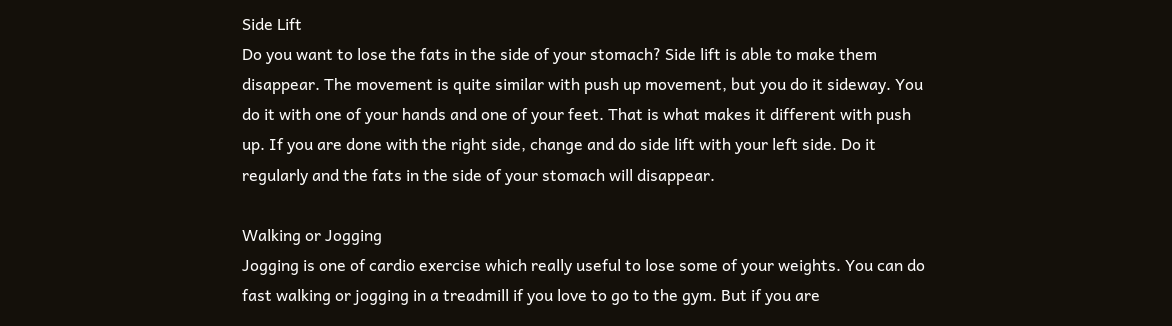Side Lift
Do you want to lose the fats in the side of your stomach? Side lift is able to make them disappear. The movement is quite similar with push up movement, but you do it sideway. You do it with one of your hands and one of your feet. That is what makes it different with push up. If you are done with the right side, change and do side lift with your left side. Do it regularly and the fats in the side of your stomach will disappear.

Walking or Jogging
Jogging is one of cardio exercise which really useful to lose some of your weights. You can do fast walking or jogging in a treadmill if you love to go to the gym. But if you are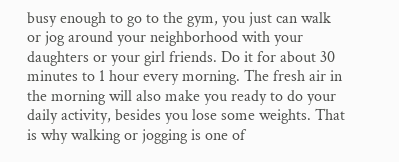busy enough to go to the gym, you just can walk or jog around your neighborhood with your daughters or your girl friends. Do it for about 30 minutes to 1 hour every morning. The fresh air in the morning will also make you ready to do your daily activity, besides you lose some weights. That is why walking or jogging is one of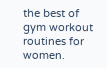the best of gym workout routines for women.